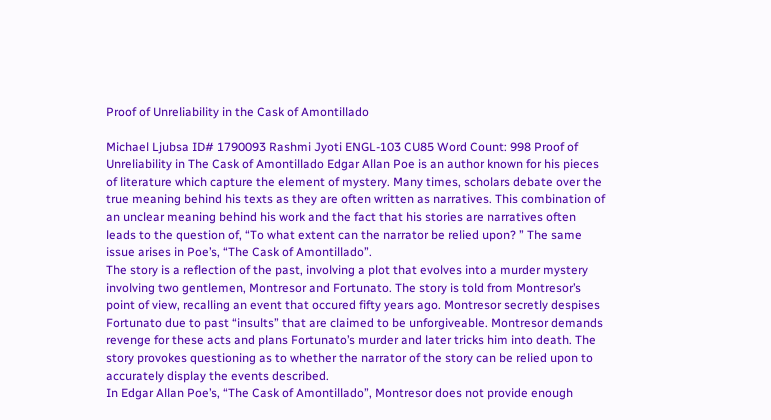Proof of Unreliability in the Cask of Amontillado

Michael Ljubsa ID# 1790093 Rashmi Jyoti ENGL-103 CU85 Word Count: 998 Proof of Unreliability in The Cask of Amontillado Edgar Allan Poe is an author known for his pieces of literature which capture the element of mystery. Many times, scholars debate over the true meaning behind his texts as they are often written as narratives. This combination of an unclear meaning behind his work and the fact that his stories are narratives often leads to the question of, “To what extent can the narrator be relied upon? ” The same issue arises in Poe’s, “The Cask of Amontillado”.
The story is a reflection of the past, involving a plot that evolves into a murder mystery involving two gentlemen, Montresor and Fortunato. The story is told from Montresor’s point of view, recalling an event that occured fifty years ago. Montresor secretly despises Fortunato due to past “insults” that are claimed to be unforgiveable. Montresor demands revenge for these acts and plans Fortunato’s murder and later tricks him into death. The story provokes questioning as to whether the narrator of the story can be relied upon to accurately display the events described.
In Edgar Allan Poe’s, “The Cask of Amontillado”, Montresor does not provide enough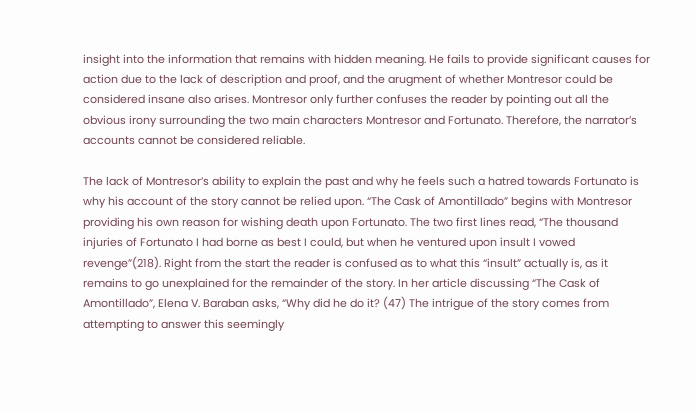insight into the information that remains with hidden meaning. He fails to provide significant causes for action due to the lack of description and proof, and the arugment of whether Montresor could be considered insane also arises. Montresor only further confuses the reader by pointing out all the obvious irony surrounding the two main characters Montresor and Fortunato. Therefore, the narrator’s accounts cannot be considered reliable.

The lack of Montresor’s ability to explain the past and why he feels such a hatred towards Fortunato is why his account of the story cannot be relied upon. “The Cask of Amontillado” begins with Montresor providing his own reason for wishing death upon Fortunato. The two first lines read, “The thousand injuries of Fortunato I had borne as best I could, but when he ventured upon insult I vowed revenge”(218). Right from the start the reader is confused as to what this “insult” actually is, as it remains to go unexplained for the remainder of the story. In her article discussing “The Cask of Amontillado”, Elena V. Baraban asks, “Why did he do it? (47) The intrigue of the story comes from attempting to answer this seemingly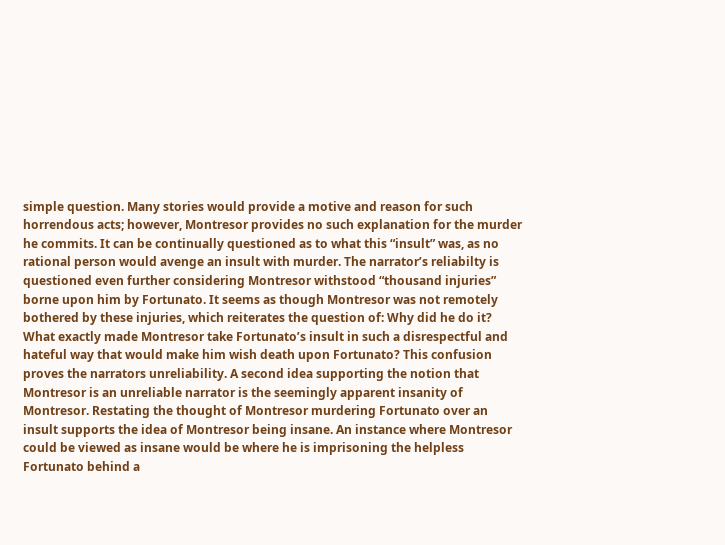simple question. Many stories would provide a motive and reason for such horrendous acts; however, Montresor provides no such explanation for the murder he commits. It can be continually questioned as to what this “insult” was, as no rational person would avenge an insult with murder. The narrator’s reliabilty is questioned even further considering Montresor withstood “thousand injuries” borne upon him by Fortunato. It seems as though Montresor was not remotely bothered by these injuries, which reiterates the question of: Why did he do it?
What exactly made Montresor take Fortunato’s insult in such a disrespectful and hateful way that would make him wish death upon Fortunato? This confusion proves the narrators unreliability. A second idea supporting the notion that Montresor is an unreliable narrator is the seemingly apparent insanity of Montresor. Restating the thought of Montresor murdering Fortunato over an insult supports the idea of Montresor being insane. An instance where Montresor could be viewed as insane would be where he is imprisoning the helpless Fortunato behind a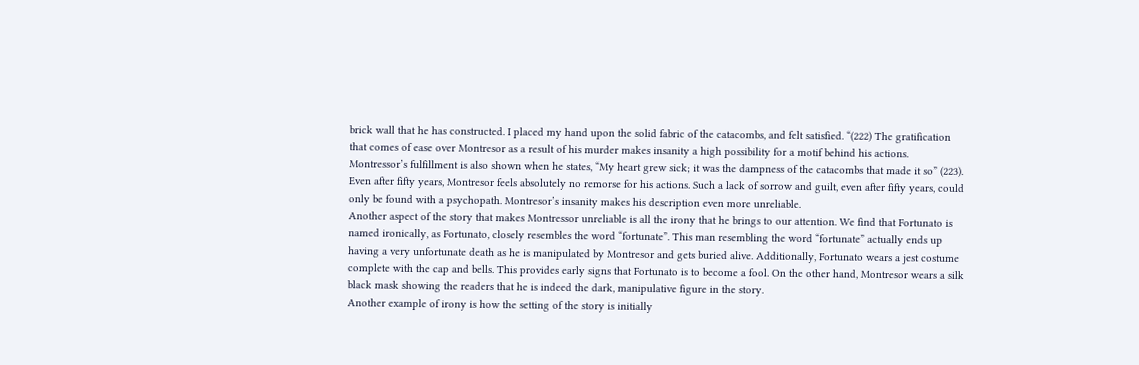brick wall that he has constructed. I placed my hand upon the solid fabric of the catacombs, and felt satisfied. “(222) The gratification that comes of ease over Montresor as a result of his murder makes insanity a high possibility for a motif behind his actions. Montressor’s fulfillment is also shown when he states, “My heart grew sick; it was the dampness of the catacombs that made it so” (223). Even after fifty years, Montresor feels absolutely no remorse for his actions. Such a lack of sorrow and guilt, even after fifty years, could only be found with a psychopath. Montresor’s insanity makes his description even more unreliable.
Another aspect of the story that makes Montressor unreliable is all the irony that he brings to our attention. We find that Fortunato is named ironically, as Fortunato, closely resembles the word “fortunate”. This man resembling the word “fortunate” actually ends up having a very unfortunate death as he is manipulated by Montresor and gets buried alive. Additionally, Fortunato wears a jest costume complete with the cap and bells. This provides early signs that Fortunato is to become a fool. On the other hand, Montresor wears a silk black mask showing the readers that he is indeed the dark, manipulative figure in the story.
Another example of irony is how the setting of the story is initially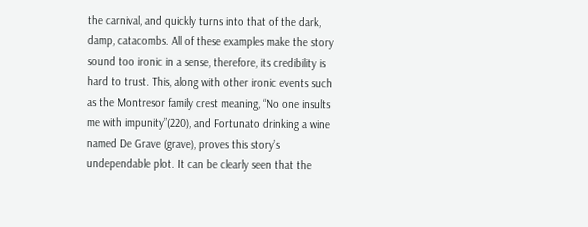the carnival, and quickly turns into that of the dark, damp, catacombs. All of these examples make the story sound too ironic in a sense, therefore, its credibility is hard to trust. This, along with other ironic events such as the Montresor family crest meaning, “No one insults me with impunity”(220), and Fortunato drinking a wine named De Grave (grave), proves this story’s undependable plot. It can be clearly seen that the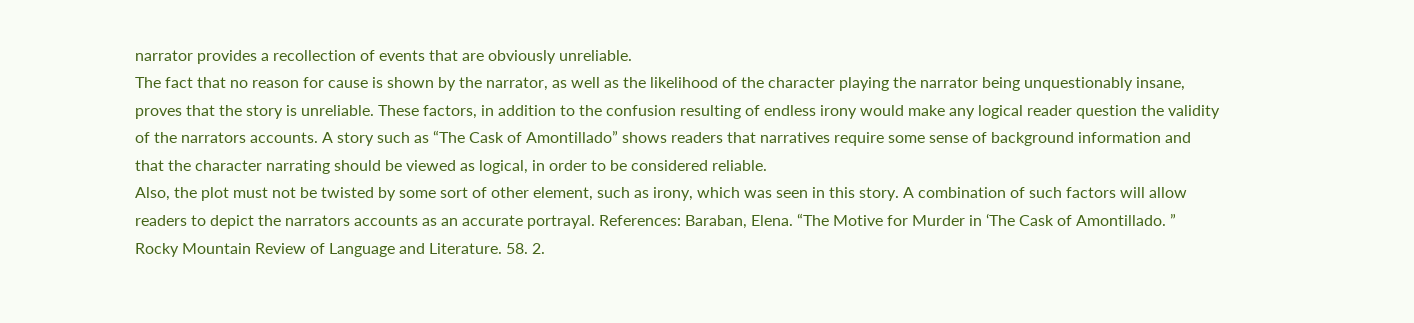narrator provides a recollection of events that are obviously unreliable.
The fact that no reason for cause is shown by the narrator, as well as the likelihood of the character playing the narrator being unquestionably insane, proves that the story is unreliable. These factors, in addition to the confusion resulting of endless irony would make any logical reader question the validity of the narrators accounts. A story such as “The Cask of Amontillado” shows readers that narratives require some sense of background information and that the character narrating should be viewed as logical, in order to be considered reliable.
Also, the plot must not be twisted by some sort of other element, such as irony, which was seen in this story. A combination of such factors will allow readers to depict the narrators accounts as an accurate portrayal. References: Baraban, Elena. “The Motive for Murder in ‘The Cask of Amontillado. ” Rocky Mountain Review of Language and Literature. 58. 2.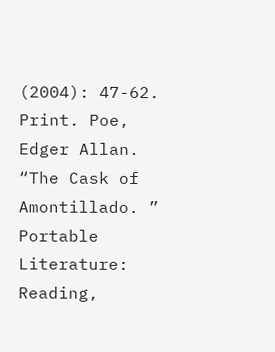(2004): 47-62. Print. Poe, Edger Allan. “The Cask of Amontillado. ” Portable Literature: Reading,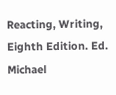Reacting, Writing, Eighth Edition. Ed. Michael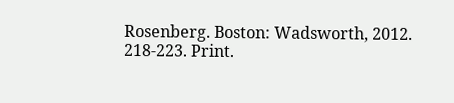Rosenberg. Boston: Wadsworth, 2012. 218-223. Print.